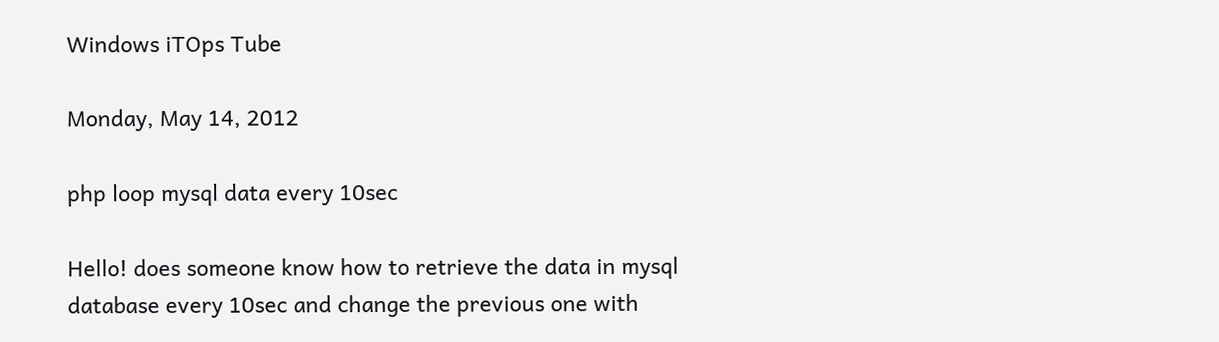Windows iTOps Tube

Monday, May 14, 2012

php loop mysql data every 10sec

Hello! does someone know how to retrieve the data in mysql database every 10sec and change the previous one with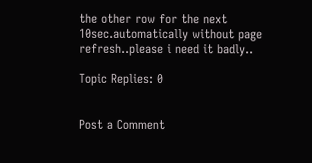the other row for the next 10sec.automatically without page refresh..please i need it badly..

Topic Replies: 0


Post a Comment